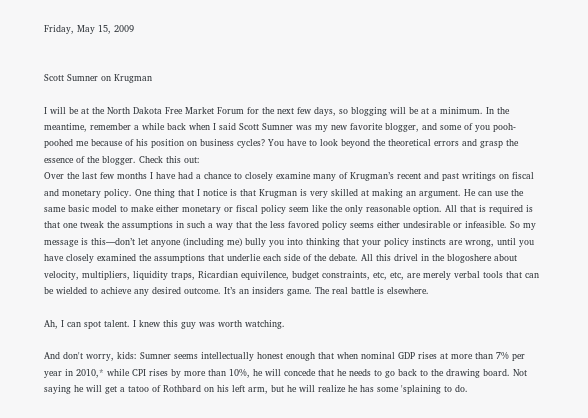Friday, May 15, 2009


Scott Sumner on Krugman

I will be at the North Dakota Free Market Forum for the next few days, so blogging will be at a minimum. In the meantime, remember a while back when I said Scott Sumner was my new favorite blogger, and some of you pooh-poohed me because of his position on business cycles? You have to look beyond the theoretical errors and grasp the essence of the blogger. Check this out:
Over the last few months I have had a chance to closely examine many of Krugman’s recent and past writings on fiscal and monetary policy. One thing that I notice is that Krugman is very skilled at making an argument. He can use the same basic model to make either monetary or fiscal policy seem like the only reasonable option. All that is required is that one tweak the assumptions in such a way that the less favored policy seems either undesirable or infeasible. So my message is this—don’t let anyone (including me) bully you into thinking that your policy instincts are wrong, until you have closely examined the assumptions that underlie each side of the debate. All this drivel in the blogoshere about velocity, multipliers, liquidity traps, Ricardian equivilence, budget constraints, etc, etc, are merely verbal tools that can be wielded to achieve any desired outcome. It’s an insiders game. The real battle is elsewhere.

Ah, I can spot talent. I knew this guy was worth watching.

And don't worry, kids: Sumner seems intellectually honest enough that when nominal GDP rises at more than 7% per year in 2010,* while CPI rises by more than 10%, he will concede that he needs to go back to the drawing board. Not saying he will get a tatoo of Rothbard on his left arm, but he will realize he has some 'splaining to do.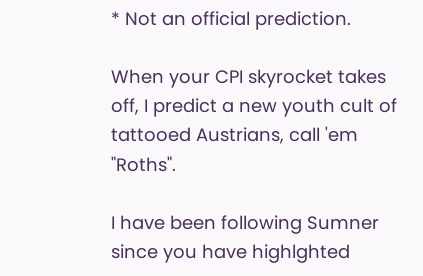* Not an official prediction.

When your CPI skyrocket takes off, I predict a new youth cult of tattooed Austrians, call 'em "Roths".

I have been following Sumner since you have highlghted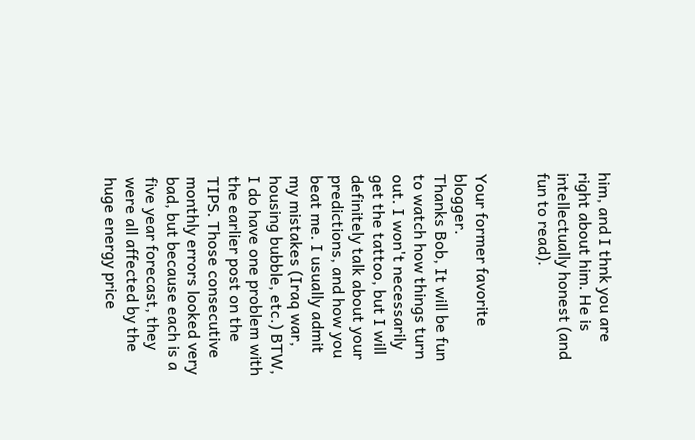him, and I thnk you are right about him. He is intellectually honest (and fun to read).


Your former favorite blogger.
Thanks Bob, It will be fun to watch how things turn out. I won't necessarily get the tattoo, but I will definitely talk about your predictions, and how you beat me. I usually admit my mistakes (Iraq war, housing bubble, etc.) BTW, I do have one problem with the earlier post on the TIPS. Those consecutive monthly errors looked very bad, but because each is a five year forecast, they were all affected by the huge energy price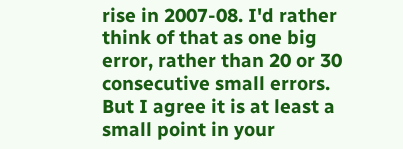rise in 2007-08. I'd rather think of that as one big error, rather than 20 or 30 consecutive small errors. But I agree it is at least a small point in your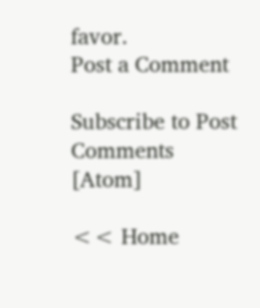favor.
Post a Comment

Subscribe to Post Comments [Atom]

<< Home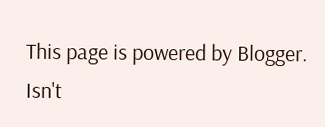This page is powered by Blogger. Isn't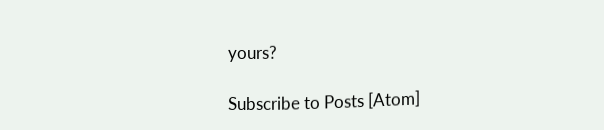yours?

Subscribe to Posts [Atom]